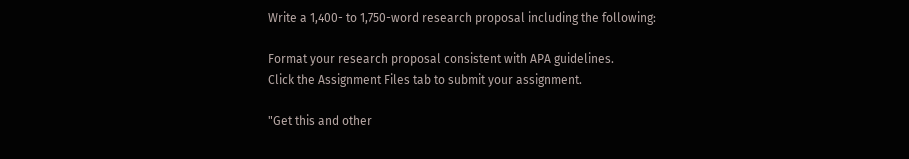Write a 1,400- to 1,750-word research proposal including the following:

Format your research proposal consistent with APA guidelines.
Click the Assignment Files tab to submit your assignment.

"Get this and other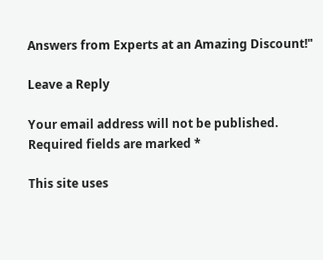Answers from Experts at an Amazing Discount!"

Leave a Reply

Your email address will not be published. Required fields are marked *

This site uses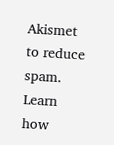Akismet to reduce spam. Learn how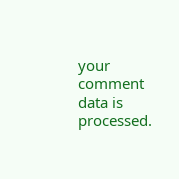your comment data is processed.